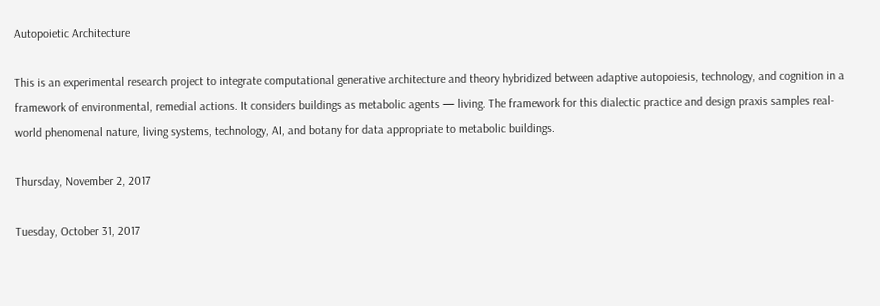Autopoietic Architecture

This is an experimental research project to integrate computational generative architecture and theory hybridized between adaptive autopoiesis, technology, and cognition in a framework of environmental, remedial actions. It considers buildings as metabolic agents — living. The framework for this dialectic practice and design praxis samples real-world phenomenal nature, living systems, technology, AI, and botany for data appropriate to metabolic buildings.

Thursday, November 2, 2017

Tuesday, October 31, 2017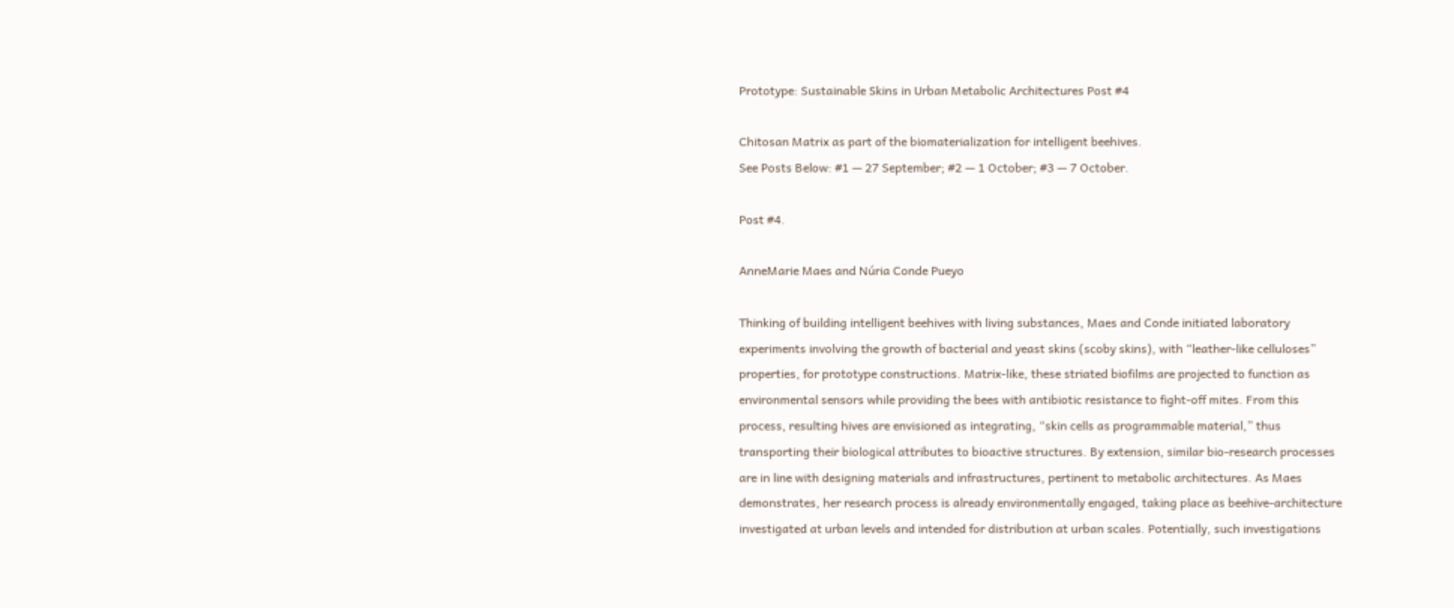Prototype: Sustainable Skins in Urban Metabolic Architectures Post #4

Chitosan Matrix as part of the biomaterialization for intelligent beehives.
See Posts Below: #1 — 27 September; #2 — 1 October; #3 — 7 October.

Post #4.

AnneMarie Maes and Núria Conde Pueyo

Thinking of building intelligent beehives with living substances, Maes and Conde initiated laboratory experiments involving the growth of bacterial and yeast skins (scoby skins), with “leather-like celluloses” properties, for prototype constructions. Matrix-like, these striated biofilms are projected to function as environmental sensors while providing the bees with antibiotic resistance to fight-off mites. From this process, resulting hives are envisioned as integrating, “skin cells as programmable material,” thus transporting their biological attributes to bioactive structures. By extension, similar bio-research processes are in line with designing materials and infrastructures, pertinent to metabolic architectures. As Maes demonstrates, her research process is already environmentally engaged, taking place as beehive-architecture investigated at urban levels and intended for distribution at urban scales. Potentially, such investigations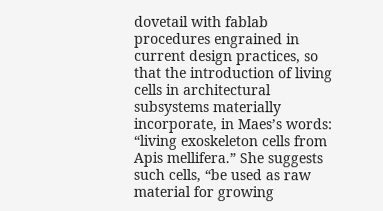dovetail with fablab procedures engrained in current design practices, so that the introduction of living cells in architectural subsystems materially incorporate, in Maes’s words: “living exoskeleton cells from Apis mellifera.” She suggests such cells, “be used as raw material for growing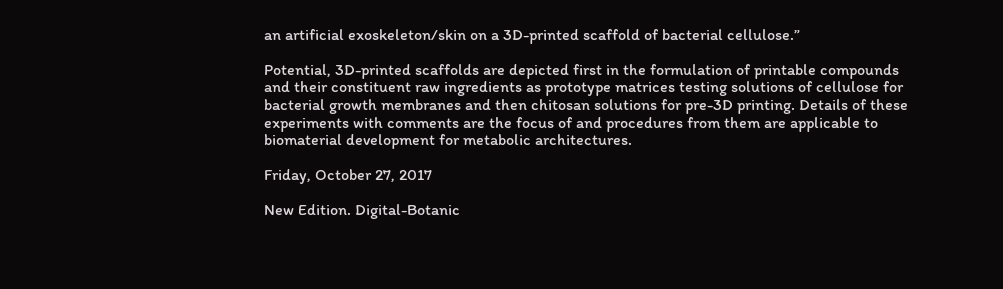an artificial exoskeleton/skin on a 3D-printed scaffold of bacterial cellulose.”

Potential, 3D-printed scaffolds are depicted first in the formulation of printable compounds and their constituent raw ingredients as prototype matrices testing solutions of cellulose for bacterial growth membranes and then chitosan solutions for pre-3D printing. Details of these experiments with comments are the focus of and procedures from them are applicable to biomaterial development for metabolic architectures.

Friday, October 27, 2017

New Edition. Digital-Botanic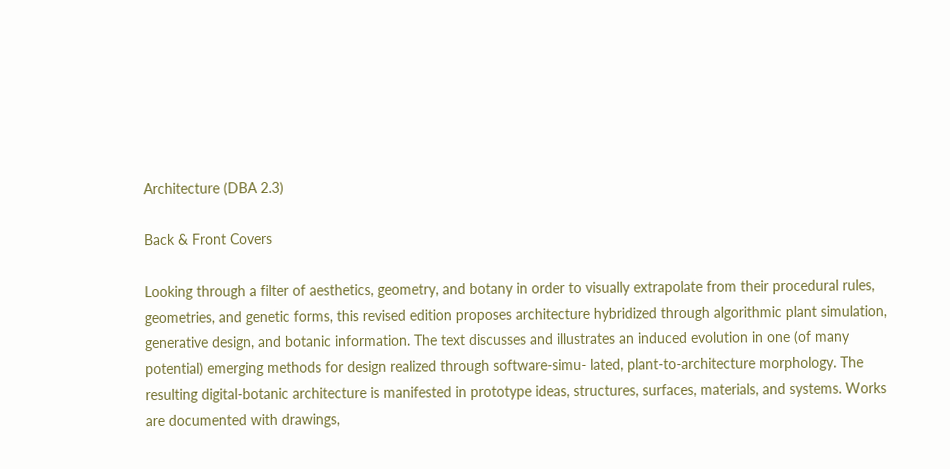Architecture (DBA 2.3)

Back & Front Covers

Looking through a filter of aesthetics, geometry, and botany in order to visually extrapolate from their procedural rules, geometries, and genetic forms, this revised edition proposes architecture hybridized through algorithmic plant simulation, generative design, and botanic information. The text discusses and illustrates an induced evolution in one (of many potential) emerging methods for design realized through software-simu- lated, plant-to-architecture morphology. The resulting digital-botanic architecture is manifested in prototype ideas, structures, surfaces, materials, and systems. Works are documented with drawings,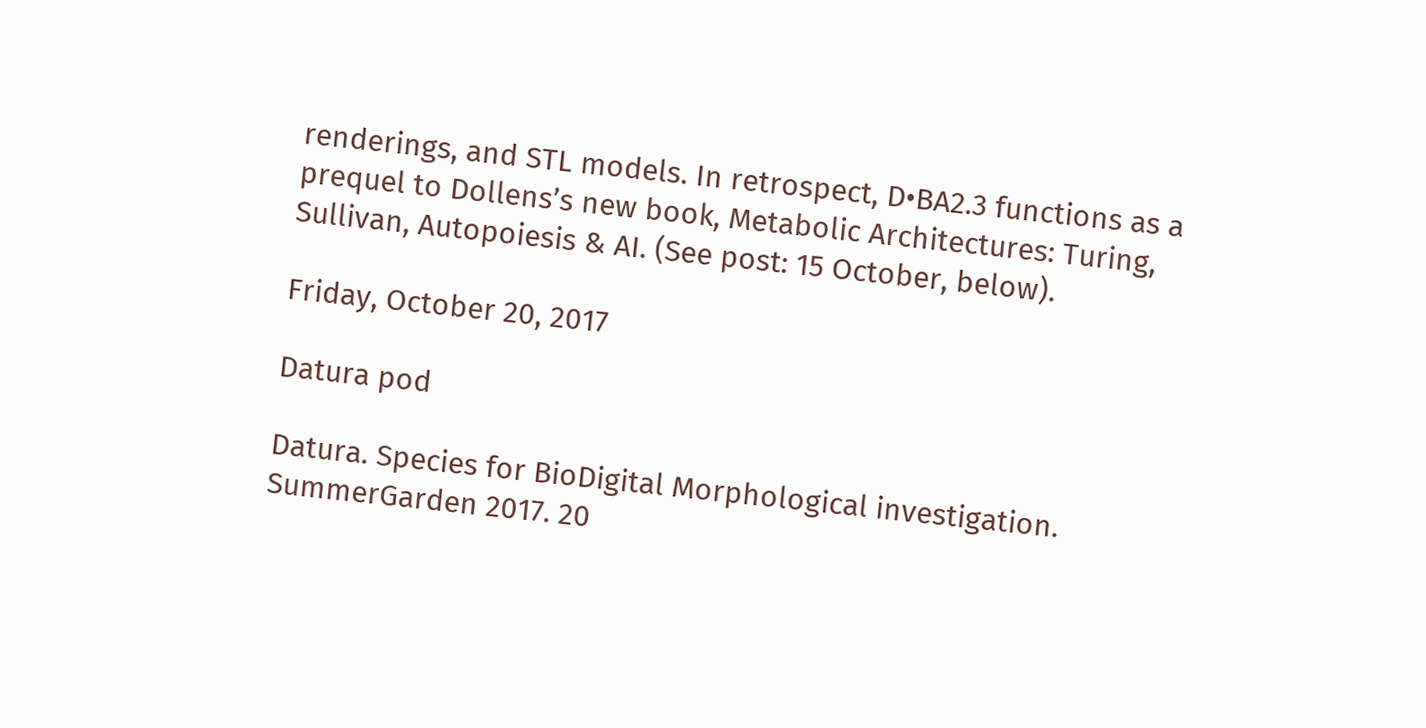renderings, and STL models. In retrospect, D•BA2.3 functions as a prequel to Dollens’s new book, Metabolic Architectures: Turing, Sullivan, Autopoiesis & AI. (See post: 15 October, below).

Friday, October 20, 2017

Datura pod

Datura. Species for BioDigital Morphological investigation.
SummerGarden 2017. 20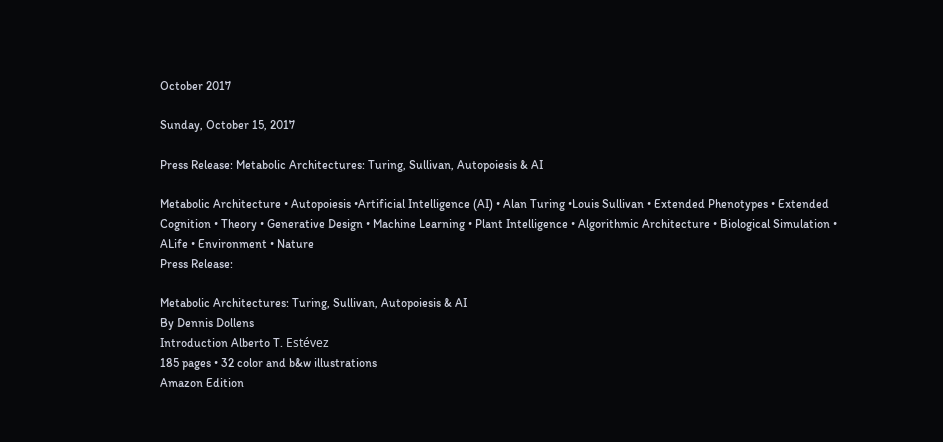October 2017

Sunday, October 15, 2017

Press Release: Metabolic Architectures: Turing, Sullivan, Autopoiesis & AI

Metabolic Architecture • Autopoiesis •Artificial Intelligence (AI) • Alan Turing •Louis Sullivan • Extended Phenotypes • Extended Cognition • Theory • Generative Design • Machine Learning • Plant Intelligence • Algorithmic Architecture • Biological Simulation • ALife • Environment • Nature
Press Release:

Metabolic Architectures: Turing, Sullivan, Autopoiesis & AI
By Dennis Dollens
Introduction Alberto T. Estévez
185 pages • 32 color and b&w illustrations
Amazon Edition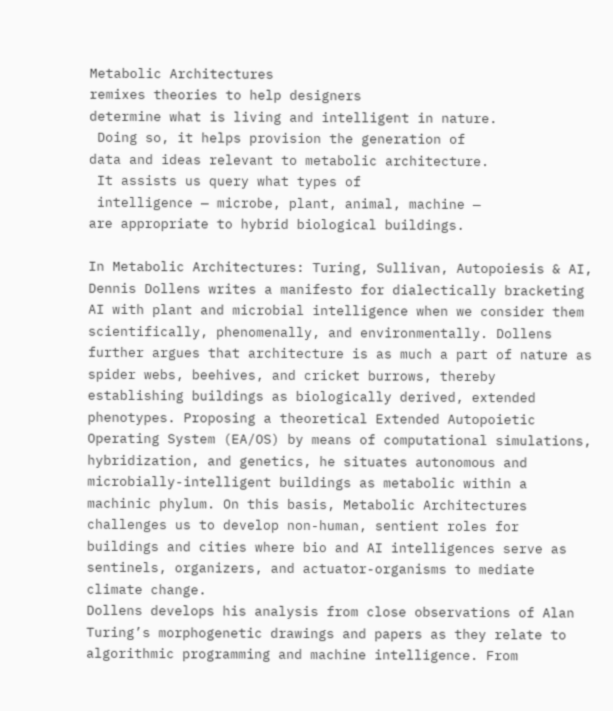Metabolic Architectures
remixes theories to help designers
determine what is living and intelligent in nature.
 Doing so, it helps provision the generation of
data and ideas relevant to metabolic architecture.
 It assists us query what types of
 intelligence — microbe, plant, animal, machine —
are appropriate to hybrid biological buildings.

In Metabolic Architectures: Turing, Sullivan, Autopoiesis & AI, Dennis Dollens writes a manifesto for dialectically bracketing AI with plant and microbial intelligence when we consider them scientifically, phenomenally, and environmentally. Dollens further argues that architecture is as much a part of nature as spider webs, beehives, and cricket burrows, thereby establishing buildings as biologically derived, extended phenotypes. Proposing a theoretical Extended Autopoietic Operating System (EA/OS) by means of computational simulations, hybridization, and genetics, he situates autonomous and microbially-intelligent buildings as metabolic within a machinic phylum. On this basis, Metabolic Architectures challenges us to develop non-human, sentient roles for buildings and cities where bio and AI intelligences serve as sentinels, organizers, and actuator-organisms to mediate climate change.
Dollens develops his analysis from close observations of Alan Turing’s morphogenetic drawings and papers as they relate to algorithmic programming and machine intelligence. From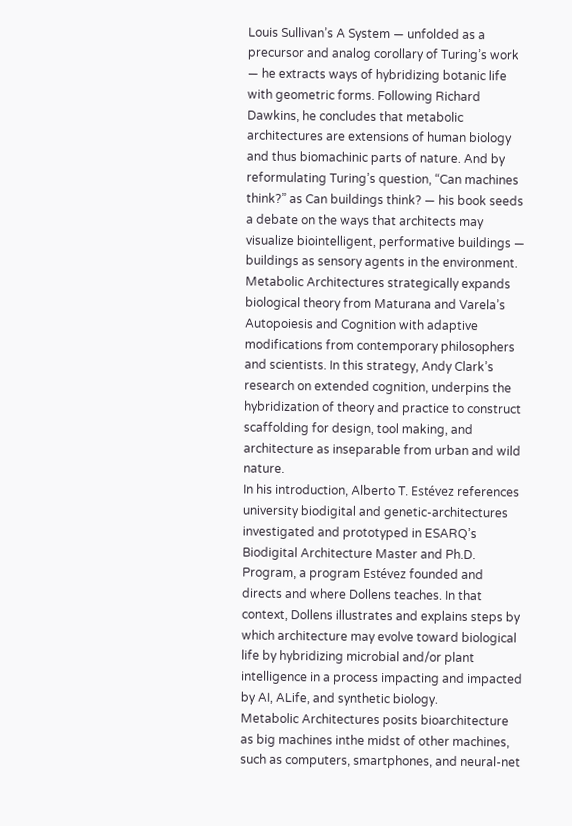Louis Sullivan’s A System — unfolded as a precursor and analog corollary of Turing’s work — he extracts ways of hybridizing botanic life with geometric forms. Following Richard Dawkins, he concludes that metabolic architectures are extensions of human biology and thus biomachinic parts of nature. And by reformulating Turing’s question, “Can machines think?” as Can buildings think? — his book seeds a debate on the ways that architects may visualize biointelligent, performative buildings — buildings as sensory agents in the environment.
Metabolic Architectures strategically expands biological theory from Maturana and Varela’s Autopoiesis and Cognition with adaptive modifications from contemporary philosophers and scientists. In this strategy, Andy Clark’s research on extended cognition, underpins the hybridization of theory and practice to construct scaffolding for design, tool making, and architecture as inseparable from urban and wild nature.
In his introduction, Alberto T. Estévez references university biodigital and genetic-architectures investigated and prototyped in ESARQ’s Biodigital Architecture Master and Ph.D. Program, a program Estévez founded and directs and where Dollens teaches. In that context, Dollens illustrates and explains steps by which architecture may evolve toward biological life by hybridizing microbial and/or plant intelligence in a process impacting and impacted by AI, ALife, and synthetic biology.
Metabolic Architectures posits bioarchitecture as big machines inthe midst of other machines, such as computers, smartphones, and neural-net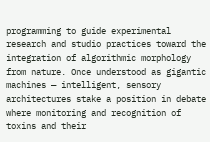programming to guide experimental research and studio practices toward the integration of algorithmic morphology from nature. Once understood as gigantic machines — intelligent, sensory architectures stake a position in debate where monitoring and recognition of toxins and their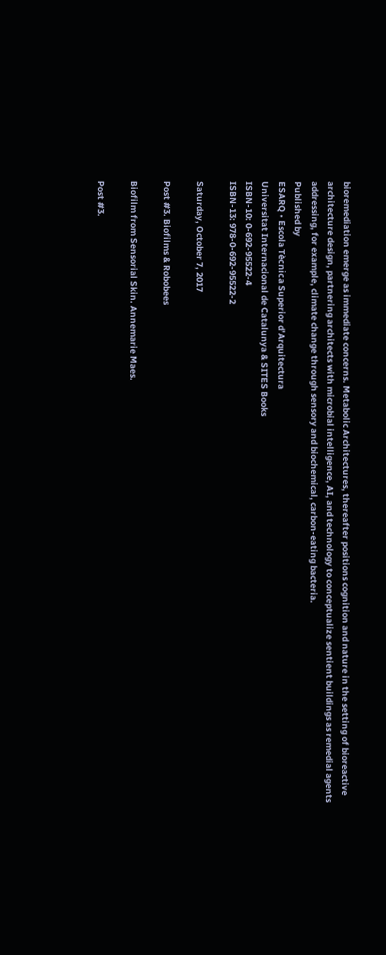bioremediation emerge as immediate concerns. Metabolic Architectures, thereafter positions cognition and nature in the setting of bioreactive architecture design, partnering architects with microbial intelligence, AI, and technology to conceptualize sentient buildings as remedial agents addressing, for example, climate change through sensory and biochemical, carbon-eating bacteria.
Published by
ESARQ • Escola Tècnica Superior d’Arquitectura
Universitat Internacional de Catalunya & SITES Books
ISBN-10: 0-692-95522-4
ISBN-13: 978-0-692-95522-2

Saturday, October 7, 2017

Post #3. Biofilms & Robobees

Biofilm from Sensorial Skin. Annemarie Maes.

Post #3.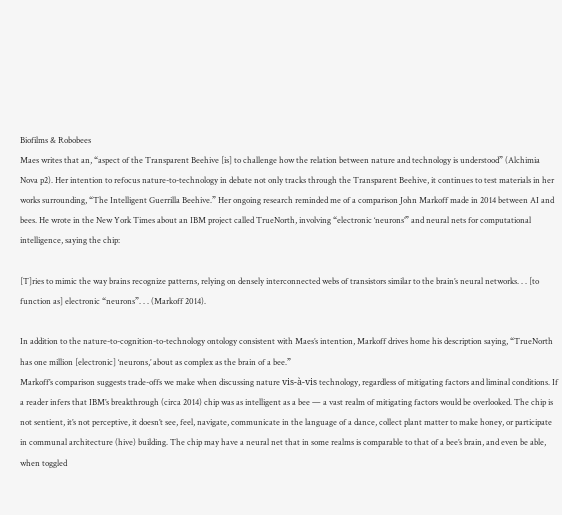Biofilms & Robobees
Maes writes that an, “aspect of the Transparent Beehive [is] to challenge how the relation between nature and technology is understood” (Alchimia Nova p2). Her intention to refocus nature-to-technology in debate not only tracks through the Transparent Beehive, it continues to test materials in her works surrounding, “The Intelligent Guerrilla Beehive.” Her ongoing research reminded me of a comparison John Markoff made in 2014 between AI and bees. He wrote in the New York Times about an IBM project called TrueNorth, involving “electronic ‘neurons’” and neural nets for computational intelligence, saying the chip:

[T]ries to mimic the way brains recognize patterns, relying on densely interconnected webs of transistors similar to the brain’s neural networks. . . [to function as] electronic “neurons”. . . (Markoff 2014).

In addition to the nature-to-cognition-to-technology ontology consistent with Maes’s intention, Markoff drives home his description saying, “TrueNorth has one million [electronic] ‘neurons,’ about as complex as the brain of a bee.”
Markoff’s comparison suggests trade-offs we make when discussing nature vis-à-vis technology, regardless of mitigating factors and liminal conditions. If a reader infers that IBM’s breakthrough (circa 2014) chip was as intelligent as a bee — a vast realm of mitigating factors would be overlooked. The chip is not sentient, it’s not perceptive, it doesn’t see, feel, navigate, communicate in the language of a dance, collect plant matter to make honey, or participate in communal architecture (hive) building. The chip may have a neural net that in some realms is comparable to that of a bee’s brain, and even be able, when toggled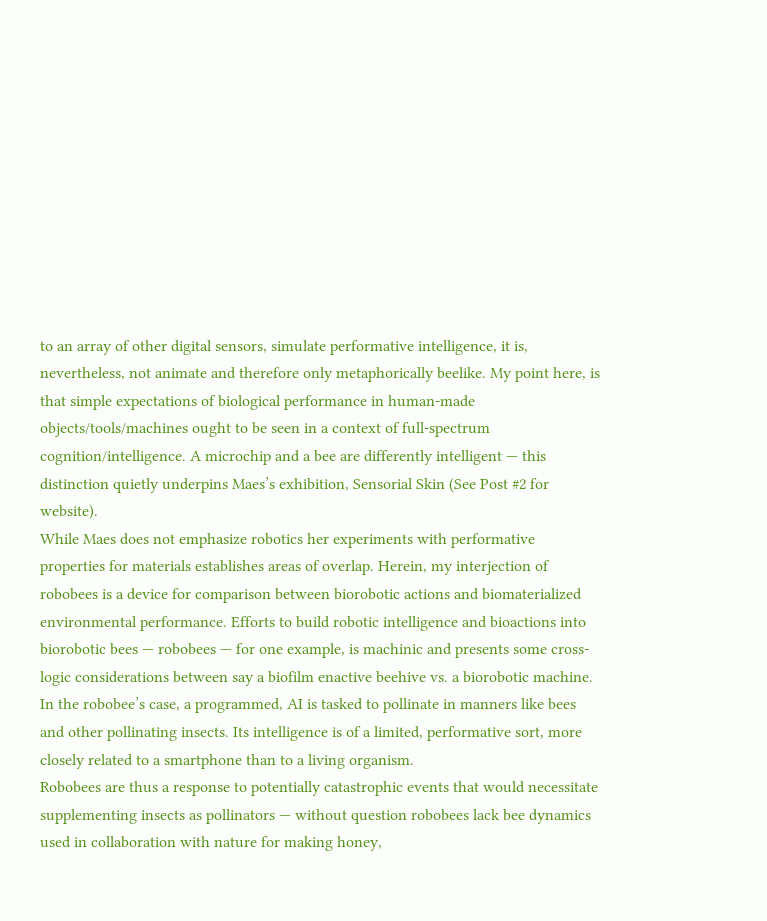to an array of other digital sensors, simulate performative intelligence, it is, nevertheless, not animate and therefore only metaphorically beelike. My point here, is that simple expectations of biological performance in human-made objects/tools/machines ought to be seen in a context of full-spectrum cognition/intelligence. A microchip and a bee are differently intelligent — this distinction quietly underpins Maes’s exhibition, Sensorial Skin (See Post #2 for website).
While Maes does not emphasize robotics her experiments with performative properties for materials establishes areas of overlap. Herein, my interjection of robobees is a device for comparison between biorobotic actions and biomaterialized environmental performance. Efforts to build robotic intelligence and bioactions into biorobotic bees — robobees — for one example, is machinic and presents some cross-logic considerations between say a biofilm enactive beehive vs. a biorobotic machine. In the robobee’s case, a programmed, AI is tasked to pollinate in manners like bees and other pollinating insects. Its intelligence is of a limited, performative sort, more closely related to a smartphone than to a living organism.
Robobees are thus a response to potentially catastrophic events that would necessitate supplementing insects as pollinators — without question robobees lack bee dynamics used in collaboration with nature for making honey,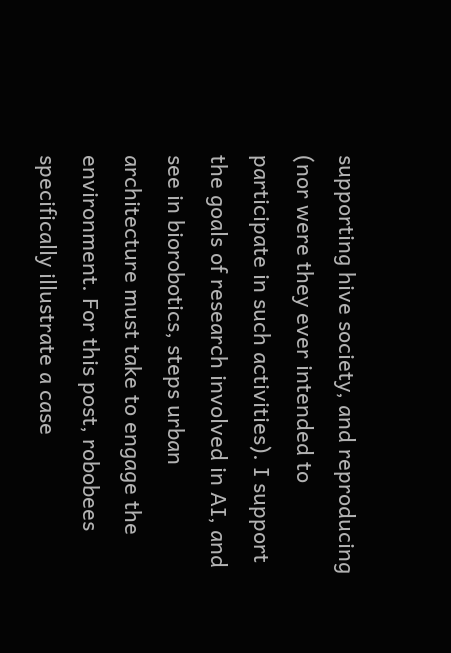supporting hive society, and reproducing (nor were they ever intended to participate in such activities). I support the goals of research involved in AI, and see in biorobotics, steps urban architecture must take to engage the environment. For this post, robobees specifically illustrate a case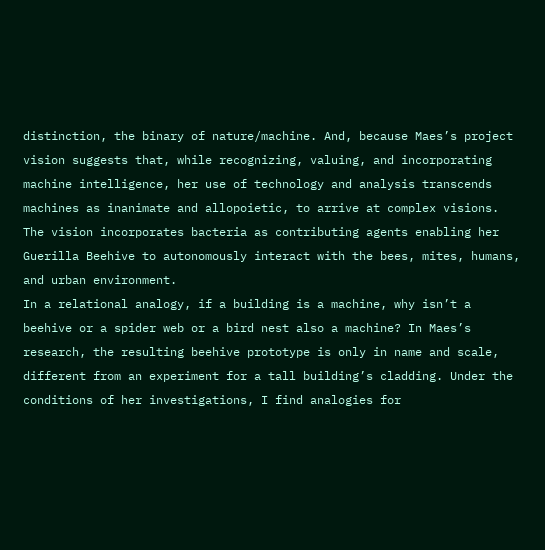distinction, the binary of nature/machine. And, because Maes’s project vision suggests that, while recognizing, valuing, and incorporating machine intelligence, her use of technology and analysis transcends machines as inanimate and allopoietic, to arrive at complex visions. The vision incorporates bacteria as contributing agents enabling her Guerilla Beehive to autonomously interact with the bees, mites, humans, and urban environment.
In a relational analogy, if a building is a machine, why isn’t a beehive or a spider web or a bird nest also a machine? In Maes’s research, the resulting beehive prototype is only in name and scale, different from an experiment for a tall building’s cladding. Under the conditions of her investigations, I find analogies for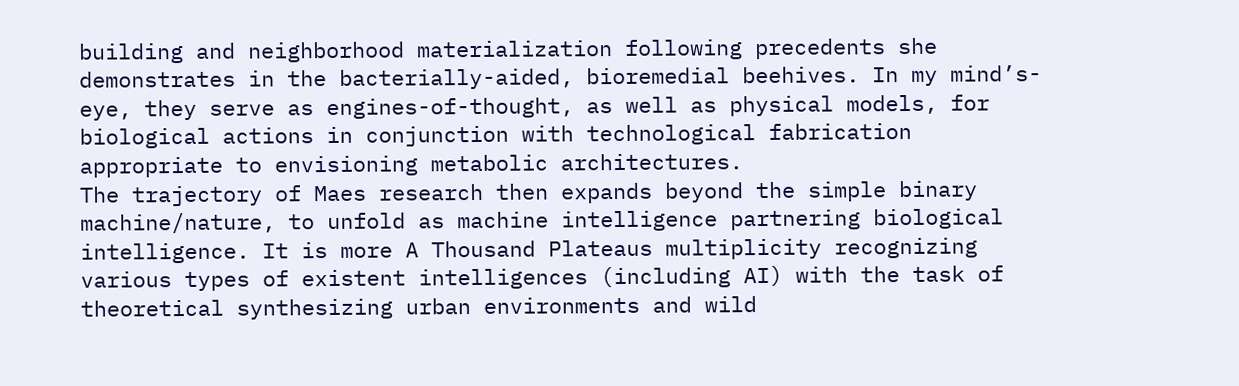building and neighborhood materialization following precedents she demonstrates in the bacterially-aided, bioremedial beehives. In my mind’s-eye, they serve as engines-of-thought, as well as physical models, for biological actions in conjunction with technological fabrication appropriate to envisioning metabolic architectures.
The trajectory of Maes research then expands beyond the simple binary machine/nature, to unfold as machine intelligence partnering biological intelligence. It is more A Thousand Plateaus multiplicity recognizing various types of existent intelligences (including AI) with the task of theoretical synthesizing urban environments and wild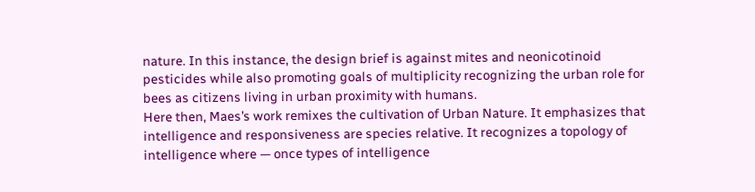nature. In this instance, the design brief is against mites and neonicotinoid pesticides while also promoting goals of multiplicity recognizing the urban role for bees as citizens living in urban proximity with humans.
Here then, Maes’s work remixes the cultivation of Urban Nature. It emphasizes that intelligence and responsiveness are species relative. It recognizes a topology of intelligence where — once types of intelligence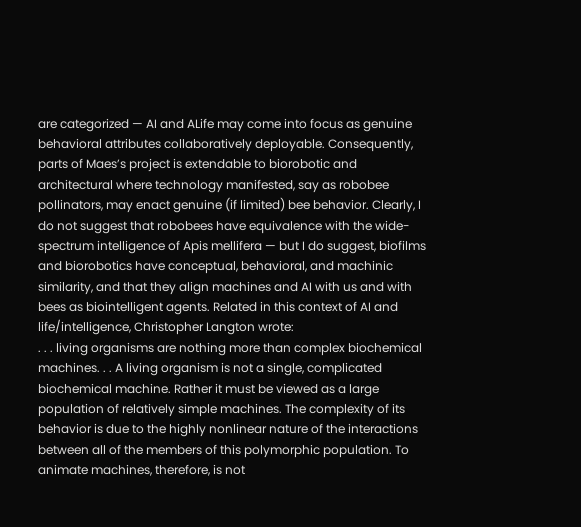are categorized — AI and ALife may come into focus as genuine behavioral attributes collaboratively deployable. Consequently, parts of Maes’s project is extendable to biorobotic and architectural where technology manifested, say as robobee pollinators, may enact genuine (if limited) bee behavior. Clearly, I do not suggest that robobees have equivalence with the wide-spectrum intelligence of Apis mellifera — but I do suggest, biofilms and biorobotics have conceptual, behavioral, and machinic similarity, and that they align machines and AI with us and with bees as biointelligent agents. Related in this context of AI and life/intelligence, Christopher Langton wrote:
. . . living organisms are nothing more than complex biochemical machines. . . A living organism is not a single, complicated biochemical machine. Rather it must be viewed as a large population of relatively simple machines. The complexity of its behavior is due to the highly nonlinear nature of the interactions between all of the members of this polymorphic population. To animate machines, therefore, is not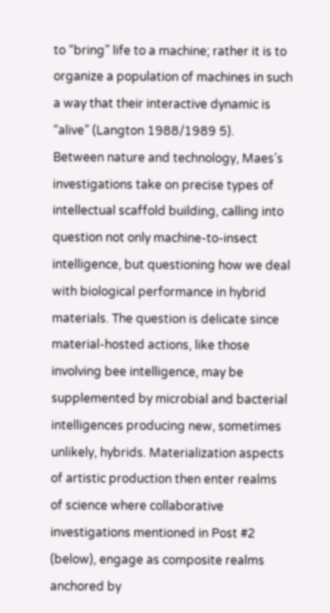to “bring” life to a machine; rather it is to organize a population of machines in such a way that their interactive dynamic is “alive” (Langton 1988/1989 5).
Between nature and technology, Maes’s investigations take on precise types of intellectual scaffold building, calling into question not only machine-to-insect intelligence, but questioning how we deal with biological performance in hybrid materials. The question is delicate since material-hosted actions, like those involving bee intelligence, may be supplemented by microbial and bacterial intelligences producing new, sometimes unlikely, hybrids. Materialization aspects of artistic production then enter realms of science where collaborative investigations mentioned in Post #2 (below), engage as composite realms anchored by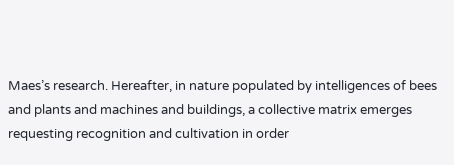Maes’s research. Hereafter, in nature populated by intelligences of bees and plants and machines and buildings, a collective matrix emerges requesting recognition and cultivation in order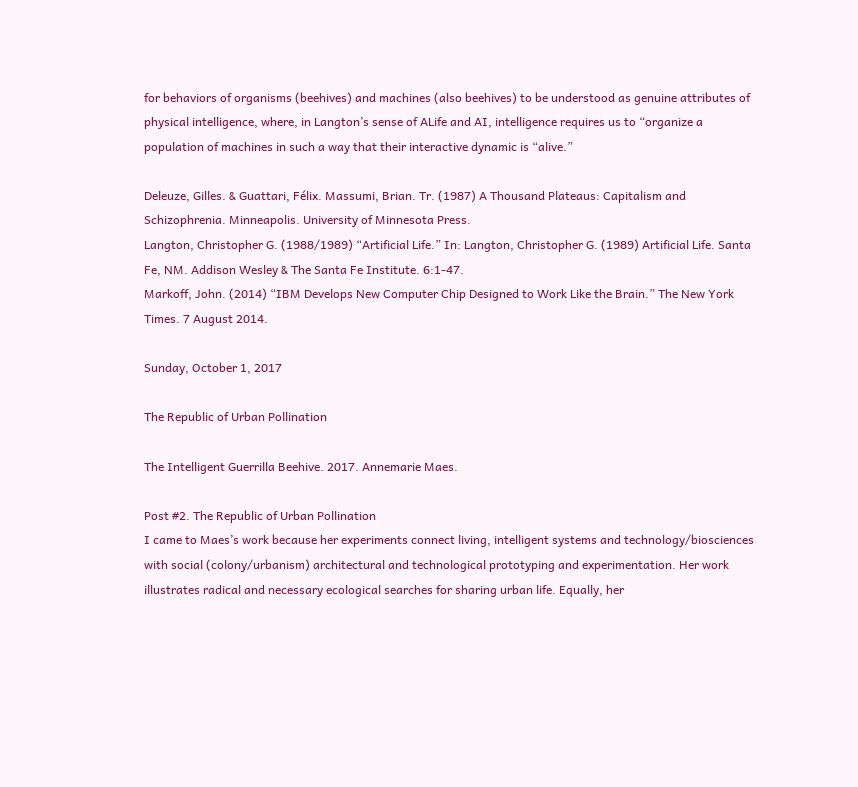for behaviors of organisms (beehives) and machines (also beehives) to be understood as genuine attributes of physical intelligence, where, in Langton’s sense of ALife and AI, intelligence requires us to “organize a population of machines in such a way that their interactive dynamic is “alive.”

Deleuze, Gilles. & Guattari, Félix. Massumi, Brian. Tr. (1987) A Thousand Plateaus: Capitalism and Schizophrenia. Minneapolis. University of Minnesota Press.
Langton, Christopher G. (1988/1989) “Artificial Life.” In: Langton, Christopher G. (1989) Artificial Life. Santa Fe, NM. Addison Wesley & The Santa Fe Institute. 6:1-47.
Markoff, John. (2014) “IBM Develops New Computer Chip Designed to Work Like the Brain.” The New York Times. 7 August 2014.

Sunday, October 1, 2017

The Republic of Urban Pollination

The Intelligent Guerrilla Beehive. 2017. Annemarie Maes.

Post #2. The Republic of Urban Pollination
I came to Maes’s work because her experiments connect living, intelligent systems and technology/biosciences with social (colony/urbanism) architectural and technological prototyping and experimentation. Her work illustrates radical and necessary ecological searches for sharing urban life. Equally, her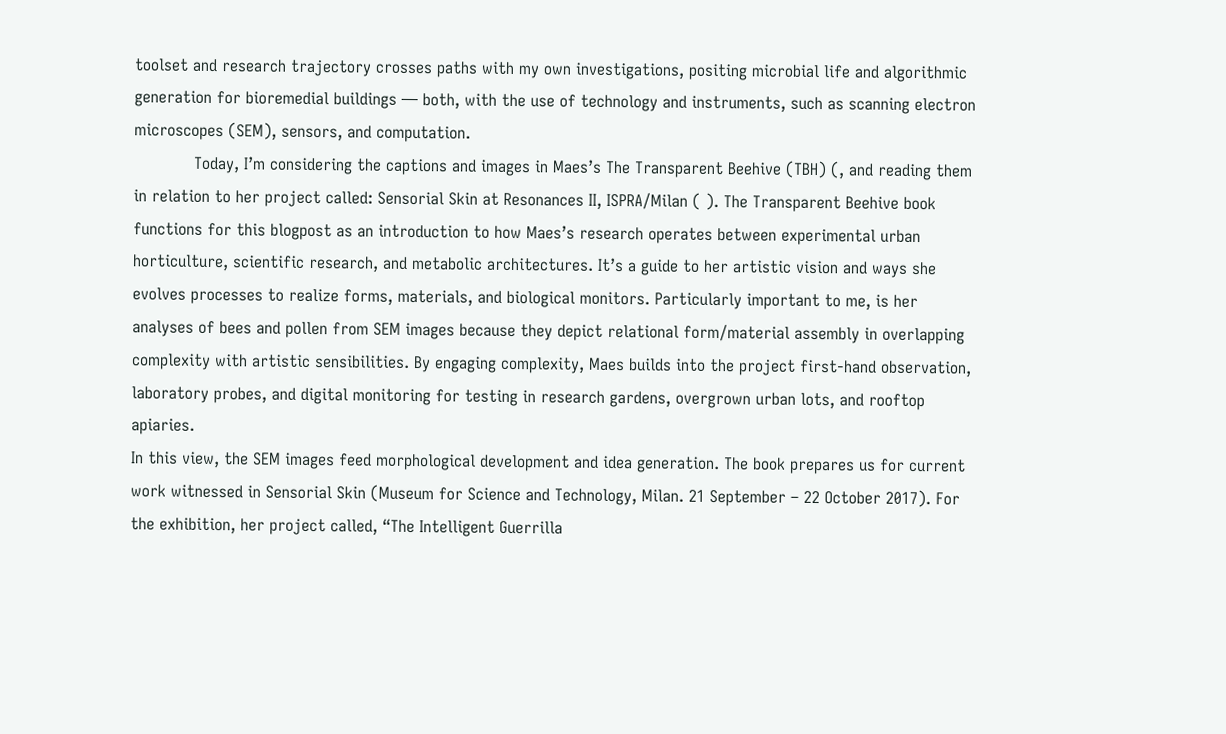toolset and research trajectory crosses paths with my own investigations, positing microbial life and algorithmic generation for bioremedial buildings — both, with the use of technology and instruments, such as scanning electron microscopes (SEM), sensors, and computation.
            Today, I’m considering the captions and images in Maes’s The Transparent Beehive (TBH) (, and reading them in relation to her project called: Sensorial Skin at Resonances II, ISPRA/Milan ( ). The Transparent Beehive book functions for this blogpost as an introduction to how Maes’s research operates between experimental urban horticulture, scientific research, and metabolic architectures. It’s a guide to her artistic vision and ways she evolves processes to realize forms, materials, and biological monitors. Particularly important to me, is her analyses of bees and pollen from SEM images because they depict relational form/material assembly in overlapping complexity with artistic sensibilities. By engaging complexity, Maes builds into the project first-hand observation, laboratory probes, and digital monitoring for testing in research gardens, overgrown urban lots, and rooftop apiaries.
In this view, the SEM images feed morphological development and idea generation. The book prepares us for current work witnessed in Sensorial Skin (Museum for Science and Technology, Milan. 21 September – 22 October 2017). For the exhibition, her project called, “The Intelligent Guerrilla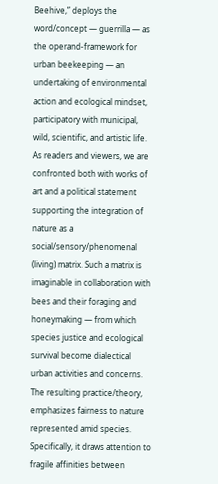Beehive,” deploys the word/concept — guerrilla — as the operand-framework for urban beekeeping — an undertaking of environmental action and ecological mindset, participatory with municipal, wild, scientific, and artistic life. As readers and viewers, we are confronted both with works of art and a political statement supporting the integration of nature as a social/sensory/phenomenal (living) matrix. Such a matrix is imaginable in collaboration with bees and their foraging and honeymaking — from which species justice and ecological survival become dialectical urban activities and concerns. The resulting practice/theory, emphasizes fairness to nature represented amid species. Specifically, it draws attention to fragile affinities between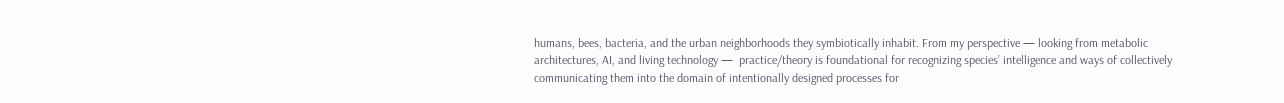humans, bees, bacteria, and the urban neighborhoods they symbiotically inhabit. From my perspective — looking from metabolic architectures, AI, and living technology —  practice/theory is foundational for recognizing species’ intelligence and ways of collectively communicating them into the domain of intentionally designed processes for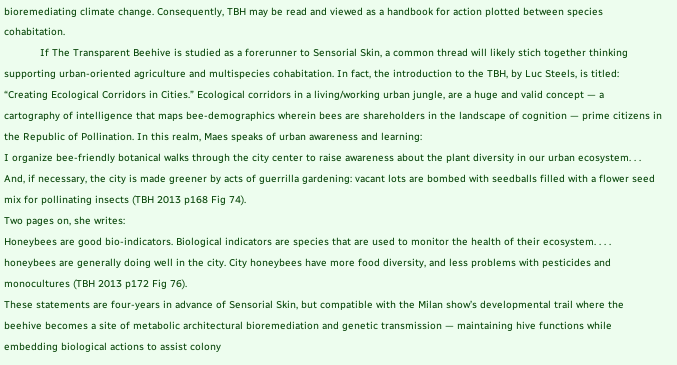bioremediating climate change. Consequently, TBH may be read and viewed as a handbook for action plotted between species cohabitation.
            If The Transparent Beehive is studied as a forerunner to Sensorial Skin, a common thread will likely stich together thinking supporting urban-oriented agriculture and multispecies cohabitation. In fact, the introduction to the TBH, by Luc Steels, is titled: “Creating Ecological Corridors in Cities.” Ecological corridors in a living/working urban jungle, are a huge and valid concept — a cartography of intelligence that maps bee-demographics wherein bees are shareholders in the landscape of cognition — prime citizens in the Republic of Pollination. In this realm, Maes speaks of urban awareness and learning:
I organize bee-friendly botanical walks through the city center to raise awareness about the plant diversity in our urban ecosystem. . . And, if necessary, the city is made greener by acts of guerrilla gardening: vacant lots are bombed with seedballs filled with a flower seed mix for pollinating insects (TBH 2013 p168 Fig 74).
Two pages on, she writes:
Honeybees are good bio-indicators. Biological indicators are species that are used to monitor the health of their ecosystem. . . . honeybees are generally doing well in the city. City honeybees have more food diversity, and less problems with pesticides and monocultures (TBH 2013 p172 Fig 76).
These statements are four-years in advance of Sensorial Skin, but compatible with the Milan show’s developmental trail where the beehive becomes a site of metabolic architectural bioremediation and genetic transmission — maintaining hive functions while embedding biological actions to assist colony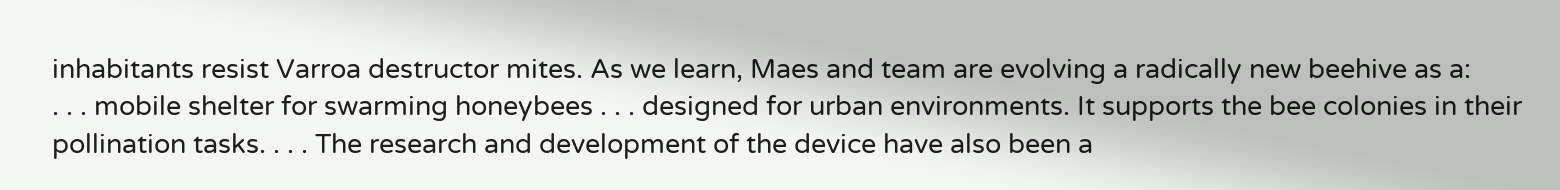inhabitants resist Varroa destructor mites. As we learn, Maes and team are evolving a radically new beehive as a:
. . . mobile shelter for swarming honeybees . . . designed for urban environments. It supports the bee colonies in their pollination tasks. . . . The research and development of the device have also been a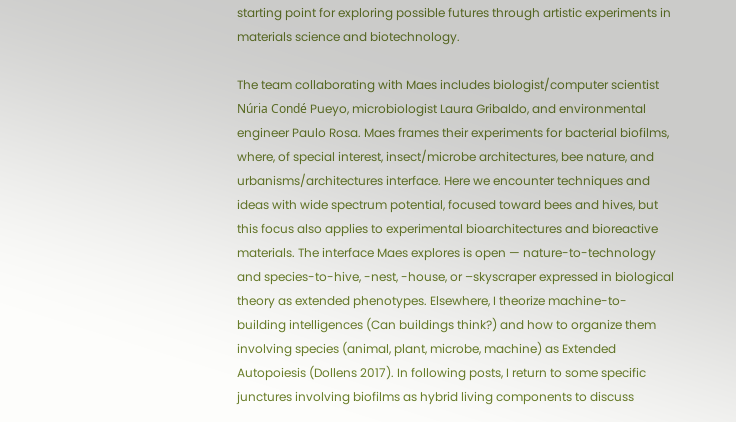starting point for exploring possible futures through artistic experiments in materials science and biotechnology.

The team collaborating with Maes includes biologist/computer scientist Núria Condé Pueyo, microbiologist Laura Gribaldo, and environmental engineer Paulo Rosa. Maes frames their experiments for bacterial biofilms, where, of special interest, insect/microbe architectures, bee nature, and urbanisms/architectures interface. Here we encounter techniques and ideas with wide spectrum potential, focused toward bees and hives, but this focus also applies to experimental bioarchitectures and bioreactive materials. The interface Maes explores is open — nature-to-technology and species-to-hive, -nest, -house, or –skyscraper expressed in biological theory as extended phenotypes. Elsewhere, I theorize machine-to-building intelligences (Can buildings think?) and how to organize them involving species (animal, plant, microbe, machine) as Extended Autopoiesis (Dollens 2017). In following posts, I return to some specific junctures involving biofilms as hybrid living components to discuss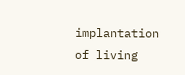implantation of living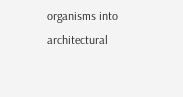organisms into architectural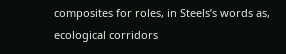composites for roles, in Steels’s words as, ecological corridors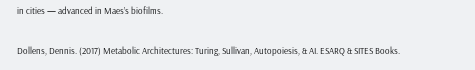in cities — advanced in Maes’s biofilms.

Dollens, Dennis. (2017) Metabolic Architectures: Turing, Sullivan, Autopoiesis, & AI. ESARQ & SITES Books.